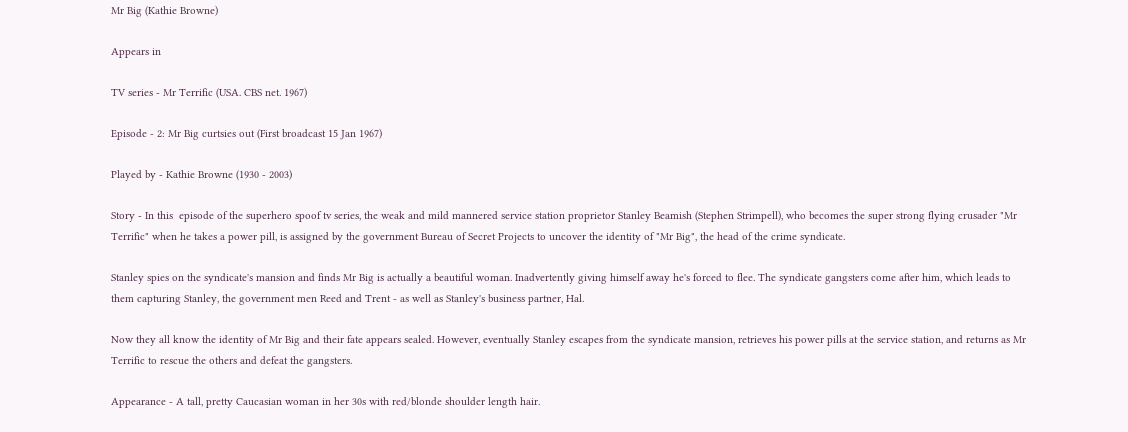Mr Big (Kathie Browne)

Appears in

TV series - Mr Terrific (USA. CBS net. 1967)

Episode - 2: Mr Big curtsies out (First broadcast 15 Jan 1967)

Played by - Kathie Browne (1930 - 2003)

Story - In this  episode of the superhero spoof tv series, the weak and mild mannered service station proprietor Stanley Beamish (Stephen Strimpell), who becomes the super strong flying crusader "Mr Terrific" when he takes a power pill, is assigned by the government Bureau of Secret Projects to uncover the identity of "Mr Big", the head of the crime syndicate.

Stanley spies on the syndicate's mansion and finds Mr Big is actually a beautiful woman. Inadvertently giving himself away he's forced to flee. The syndicate gangsters come after him, which leads to them capturing Stanley, the government men Reed and Trent - as well as Stanley's business partner, Hal.

Now they all know the identity of Mr Big and their fate appears sealed. However, eventually Stanley escapes from the syndicate mansion, retrieves his power pills at the service station, and returns as Mr Terrific to rescue the others and defeat the gangsters.

Appearance - A tall, pretty Caucasian woman in her 30s with red/blonde shoulder length hair.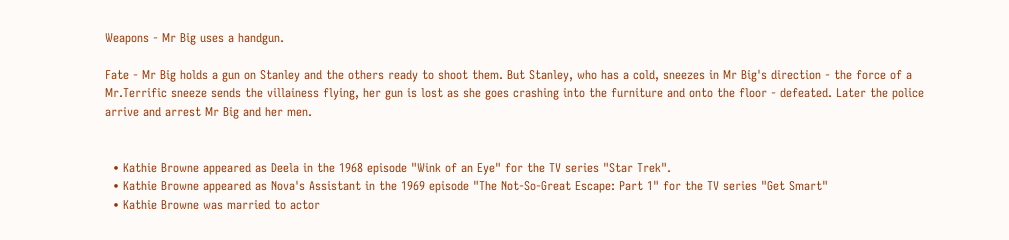Weapons - Mr Big uses a handgun.

Fate - Mr Big holds a gun on Stanley and the others ready to shoot them. But Stanley, who has a cold, sneezes in Mr Big's direction - the force of a Mr.Terrific sneeze sends the villainess flying, her gun is lost as she goes crashing into the furniture and onto the floor - defeated. Later the police arrive and arrest Mr Big and her men.


  • Kathie Browne appeared as Deela in the 1968 episode "Wink of an Eye" for the TV series "Star Trek".
  • Kathie Browne appeared as Nova's Assistant in the 1969 episode "The Not-So-Great Escape: Part 1" for the TV series "Get Smart"
  • Kathie Browne was married to actor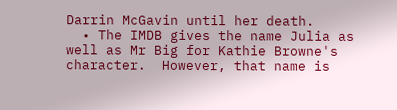Darrin McGavin until her death.
  • The IMDB gives the name Julia as well as Mr Big for Kathie Browne's character.  However, that name is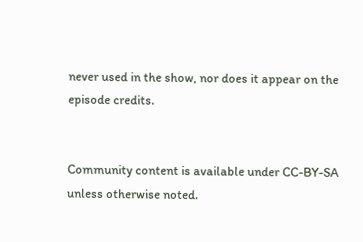never used in the show, nor does it appear on the episode credits.


Community content is available under CC-BY-SA unless otherwise noted.